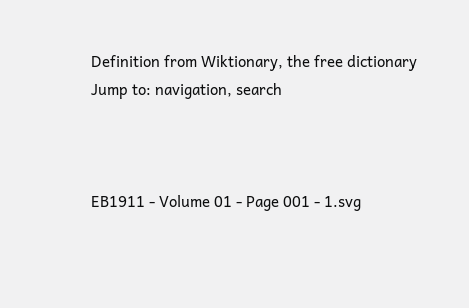Definition from Wiktionary, the free dictionary
Jump to: navigation, search



EB1911 - Volume 01 - Page 001 - 1.svg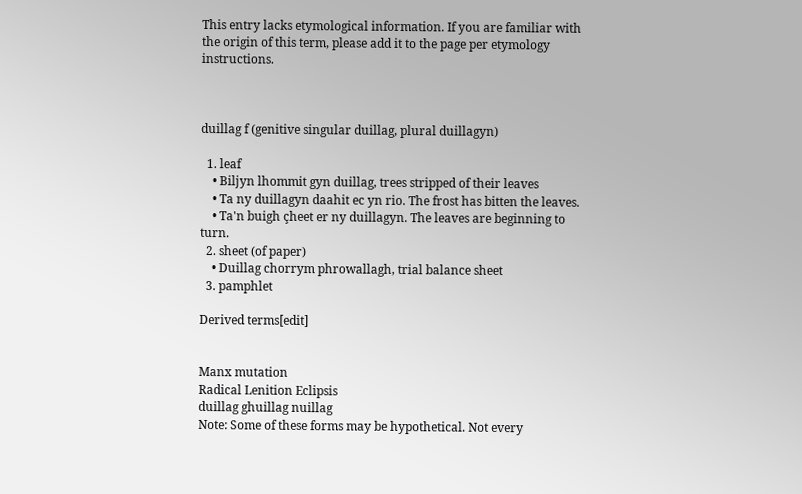This entry lacks etymological information. If you are familiar with the origin of this term, please add it to the page per etymology instructions.



duillag f (genitive singular duillag, plural duillagyn)

  1. leaf
    • Biljyn lhommit gyn duillag, trees stripped of their leaves
    • Ta ny duillagyn daahit ec yn rio. The frost has bitten the leaves.
    • Ta'n buigh çheet er ny duillagyn. The leaves are beginning to turn.
  2. sheet (of paper)
    • Duillag chorrym phrowallagh, trial balance sheet
  3. pamphlet

Derived terms[edit]


Manx mutation
Radical Lenition Eclipsis
duillag ghuillag nuillag
Note: Some of these forms may be hypothetical. Not every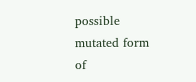possible mutated form of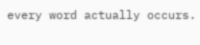every word actually occurs.